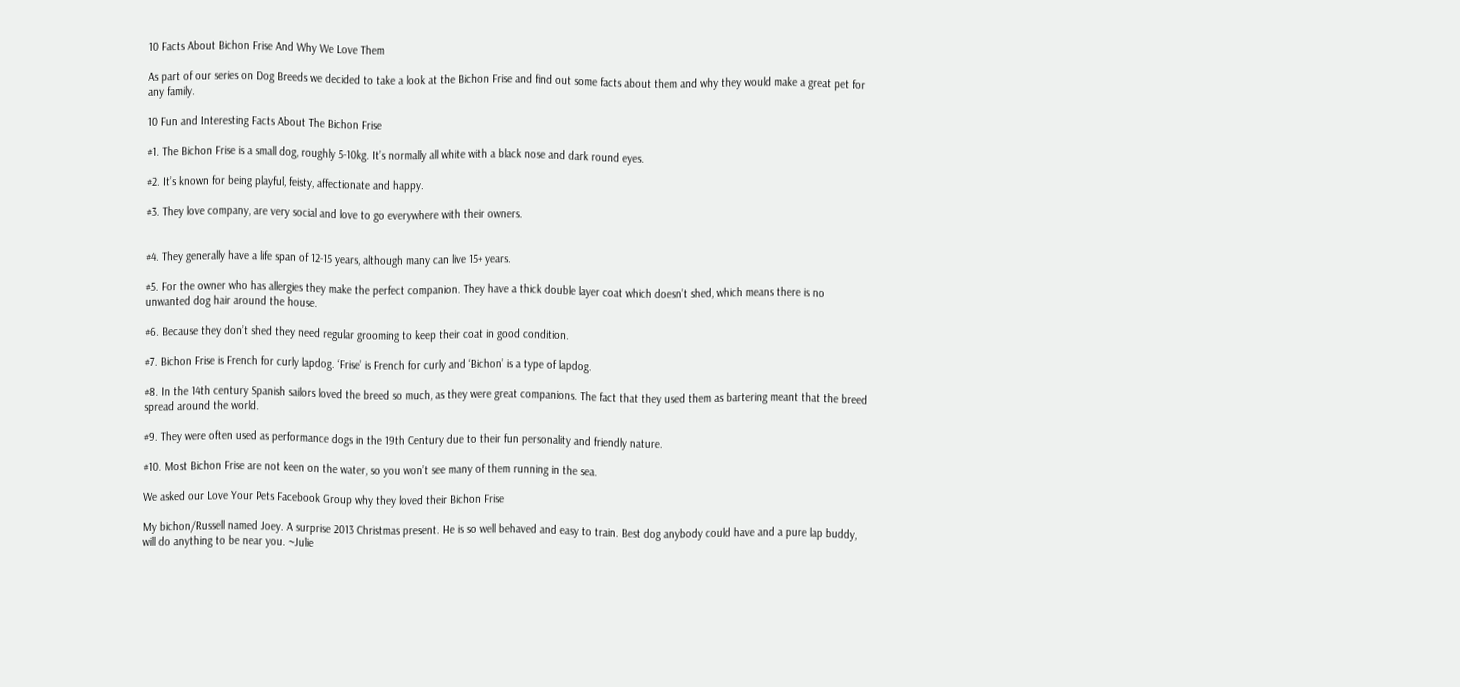10 Facts About Bichon Frise And Why We Love Them

As part of our series on Dog Breeds we decided to take a look at the Bichon Frise and find out some facts about them and why they would make a great pet for any family.

10 Fun and Interesting Facts About The Bichon Frise

#1. The Bichon Frise is a small dog, roughly 5-10kg. It’s normally all white with a black nose and dark round eyes.

#2. It’s known for being playful, feisty, affectionate and happy.

#3. They love company, are very social and love to go everywhere with their owners.


#4. They generally have a life span of 12-15 years, although many can live 15+ years.

#5. For the owner who has allergies they make the perfect companion. They have a thick double layer coat which doesn’t shed, which means there is no unwanted dog hair around the house.

#6. Because they don’t shed they need regular grooming to keep their coat in good condition.

#7. Bichon Frise is French for curly lapdog. ‘Frise’ is French for curly and ‘Bichon’ is a type of lapdog.

#8. In the 14th century Spanish sailors loved the breed so much, as they were great companions. The fact that they used them as bartering meant that the breed spread around the world.

#9. They were often used as performance dogs in the 19th Century due to their fun personality and friendly nature.

#10. Most Bichon Frise are not keen on the water, so you won’t see many of them running in the sea.

We asked our Love Your Pets Facebook Group why they loved their Bichon Frise

My bichon/Russell named Joey. A surprise 2013 Christmas present. He is so well behaved and easy to train. Best dog anybody could have and a pure lap buddy, will do anything to be near you. ~Julie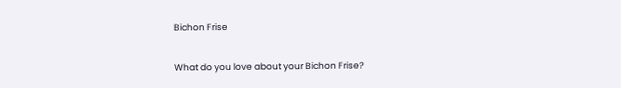Bichon Frise

What do you love about your Bichon Frise?